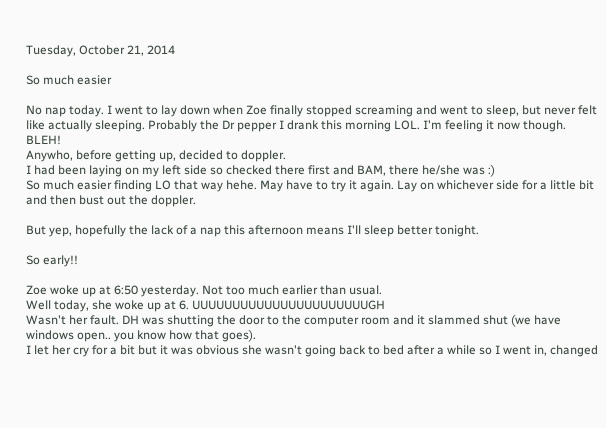Tuesday, October 21, 2014

So much easier

No nap today. I went to lay down when Zoe finally stopped screaming and went to sleep, but never felt like actually sleeping. Probably the Dr pepper I drank this morning LOL. I'm feeling it now though. BLEH!
Anywho, before getting up, decided to doppler.
I had been laying on my left side so checked there first and BAM, there he/she was :)
So much easier finding LO that way hehe. May have to try it again. Lay on whichever side for a little bit and then bust out the doppler.

But yep, hopefully the lack of a nap this afternoon means I'll sleep better tonight.

So early!!

Zoe woke up at 6:50 yesterday. Not too much earlier than usual.
Well today, she woke up at 6. UUUUUUUUUUUUUUUUUUUUUUGH
Wasn't her fault. DH was shutting the door to the computer room and it slammed shut (we have windows open.. you know how that goes).
I let her cry for a bit but it was obvious she wasn't going back to bed after a while so I went in, changed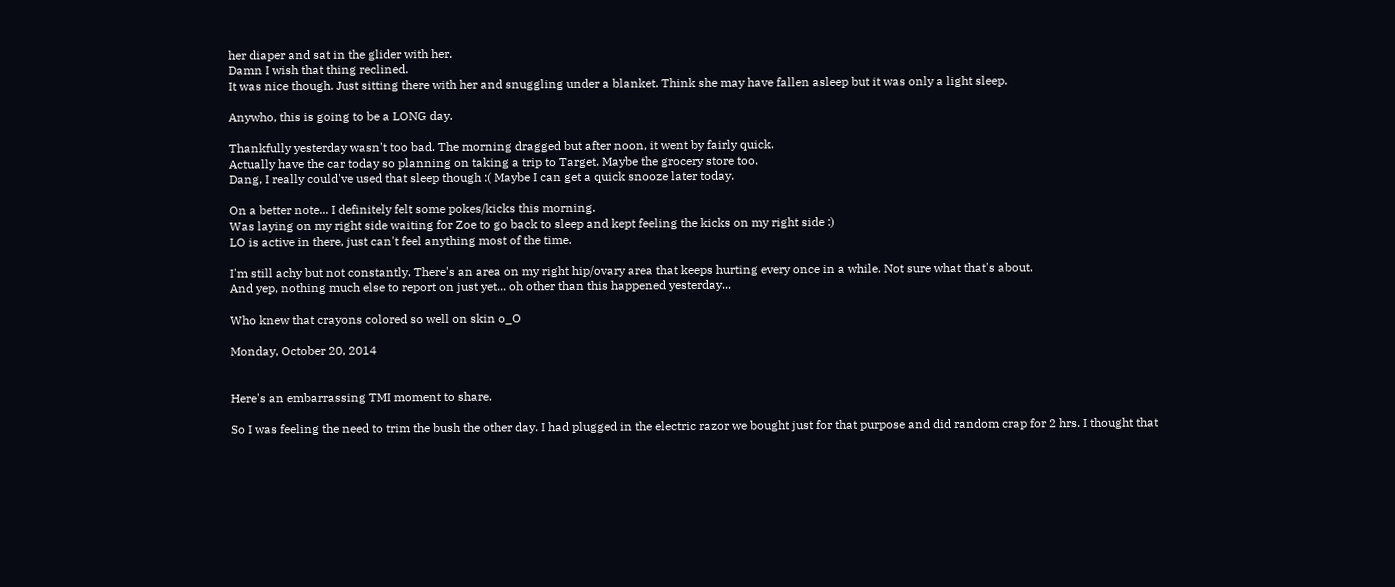her diaper and sat in the glider with her.
Damn I wish that thing reclined.
It was nice though. Just sitting there with her and snuggling under a blanket. Think she may have fallen asleep but it was only a light sleep.

Anywho, this is going to be a LONG day.

Thankfully yesterday wasn't too bad. The morning dragged but after noon, it went by fairly quick.
Actually have the car today so planning on taking a trip to Target. Maybe the grocery store too.
Dang, I really could've used that sleep though :( Maybe I can get a quick snooze later today.

On a better note... I definitely felt some pokes/kicks this morning.
Was laying on my right side waiting for Zoe to go back to sleep and kept feeling the kicks on my right side :)
LO is active in there, just can't feel anything most of the time.

I'm still achy but not constantly. There's an area on my right hip/ovary area that keeps hurting every once in a while. Not sure what that's about.
And yep, nothing much else to report on just yet... oh other than this happened yesterday...

Who knew that crayons colored so well on skin o_O

Monday, October 20, 2014


Here's an embarrassing TMI moment to share.

So I was feeling the need to trim the bush the other day. I had plugged in the electric razor we bought just for that purpose and did random crap for 2 hrs. I thought that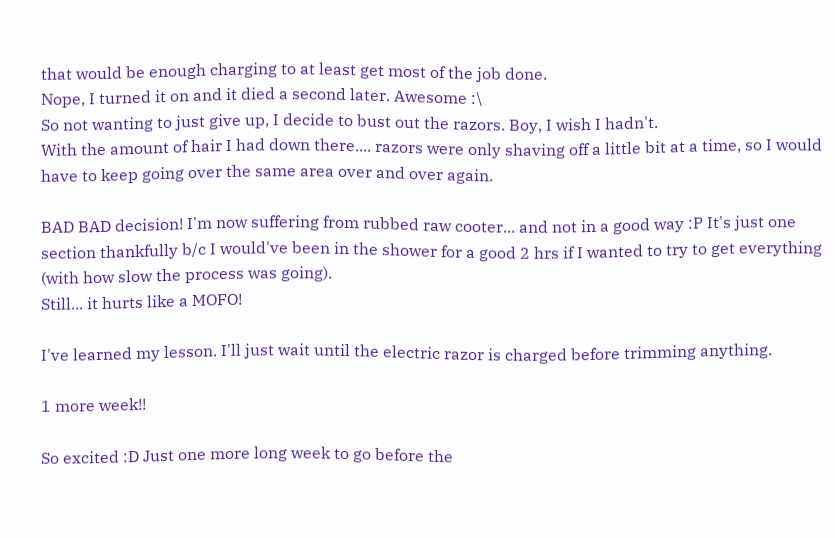that would be enough charging to at least get most of the job done.
Nope, I turned it on and it died a second later. Awesome :\
So not wanting to just give up, I decide to bust out the razors. Boy, I wish I hadn't.
With the amount of hair I had down there.... razors were only shaving off a little bit at a time, so I would have to keep going over the same area over and over again.

BAD BAD decision! I'm now suffering from rubbed raw cooter... and not in a good way :P It's just one section thankfully b/c I would've been in the shower for a good 2 hrs if I wanted to try to get everything (with how slow the process was going).
Still... it hurts like a MOFO!

I've learned my lesson. I'll just wait until the electric razor is charged before trimming anything.

1 more week!!

So excited :D Just one more long week to go before the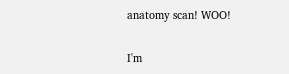anatomy scan! WOO!

I'm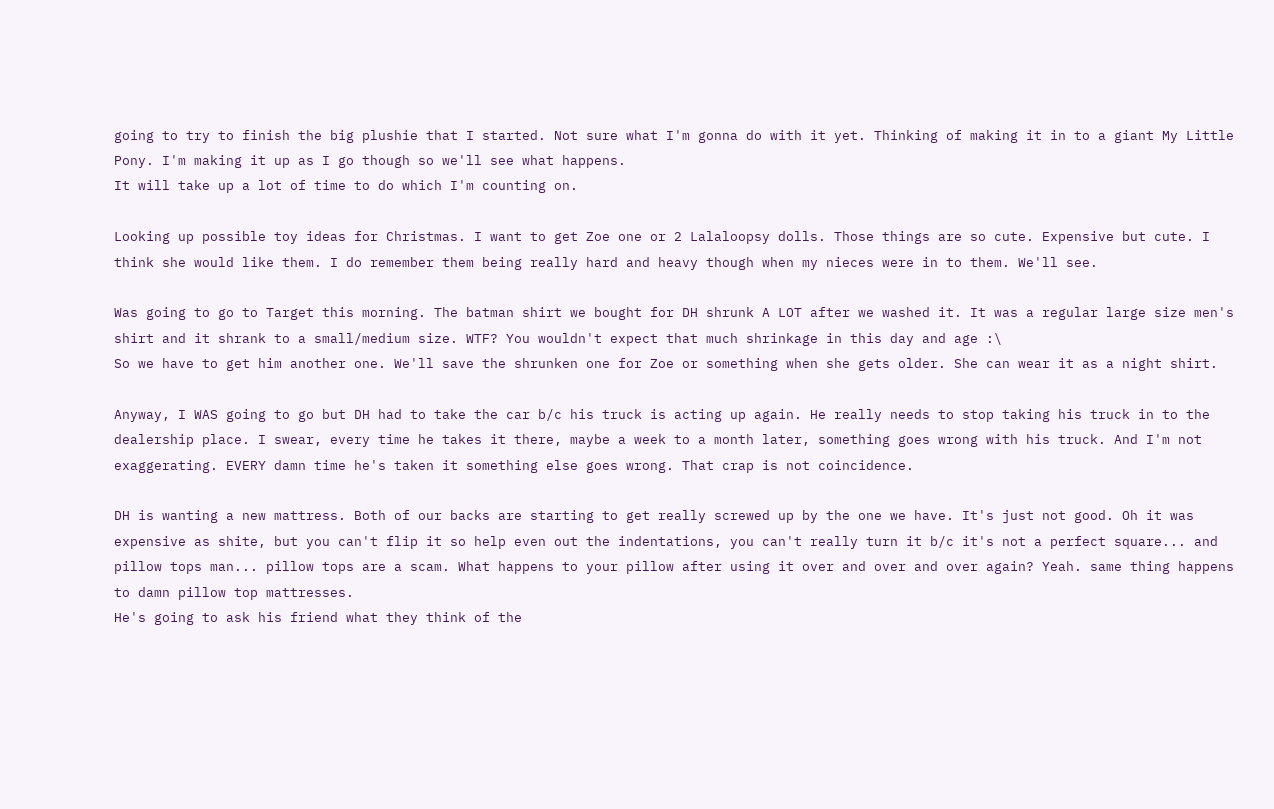going to try to finish the big plushie that I started. Not sure what I'm gonna do with it yet. Thinking of making it in to a giant My Little Pony. I'm making it up as I go though so we'll see what happens.
It will take up a lot of time to do which I'm counting on.

Looking up possible toy ideas for Christmas. I want to get Zoe one or 2 Lalaloopsy dolls. Those things are so cute. Expensive but cute. I think she would like them. I do remember them being really hard and heavy though when my nieces were in to them. We'll see.

Was going to go to Target this morning. The batman shirt we bought for DH shrunk A LOT after we washed it. It was a regular large size men's shirt and it shrank to a small/medium size. WTF? You wouldn't expect that much shrinkage in this day and age :\
So we have to get him another one. We'll save the shrunken one for Zoe or something when she gets older. She can wear it as a night shirt.

Anyway, I WAS going to go but DH had to take the car b/c his truck is acting up again. He really needs to stop taking his truck in to the dealership place. I swear, every time he takes it there, maybe a week to a month later, something goes wrong with his truck. And I'm not exaggerating. EVERY damn time he's taken it something else goes wrong. That crap is not coincidence.

DH is wanting a new mattress. Both of our backs are starting to get really screwed up by the one we have. It's just not good. Oh it was expensive as shite, but you can't flip it so help even out the indentations, you can't really turn it b/c it's not a perfect square... and pillow tops man... pillow tops are a scam. What happens to your pillow after using it over and over and over again? Yeah. same thing happens to damn pillow top mattresses.
He's going to ask his friend what they think of the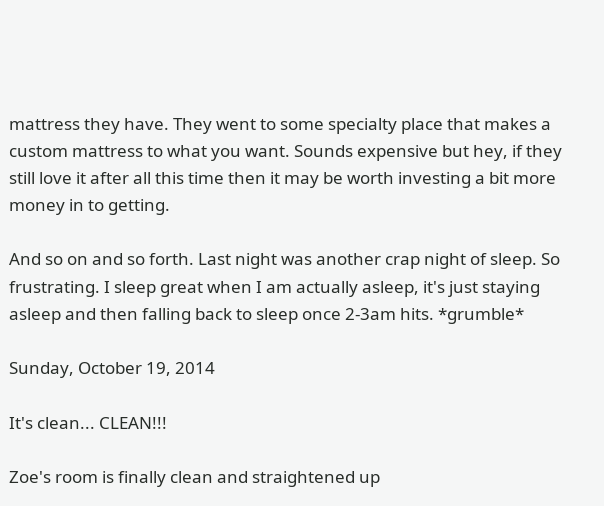mattress they have. They went to some specialty place that makes a custom mattress to what you want. Sounds expensive but hey, if they still love it after all this time then it may be worth investing a bit more money in to getting.

And so on and so forth. Last night was another crap night of sleep. So frustrating. I sleep great when I am actually asleep, it's just staying asleep and then falling back to sleep once 2-3am hits. *grumble*

Sunday, October 19, 2014

It's clean... CLEAN!!!

Zoe's room is finally clean and straightened up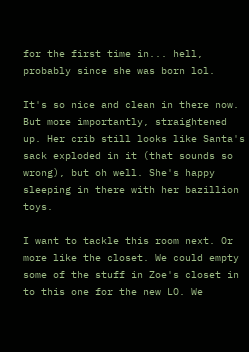for the first time in... hell, probably since she was born lol.

It's so nice and clean in there now. But more importantly, straightened up. Her crib still looks like Santa's sack exploded in it (that sounds so wrong), but oh well. She's happy sleeping in there with her bazillion toys.

I want to tackle this room next. Or more like the closet. We could empty some of the stuff in Zoe's closet in to this one for the new LO. We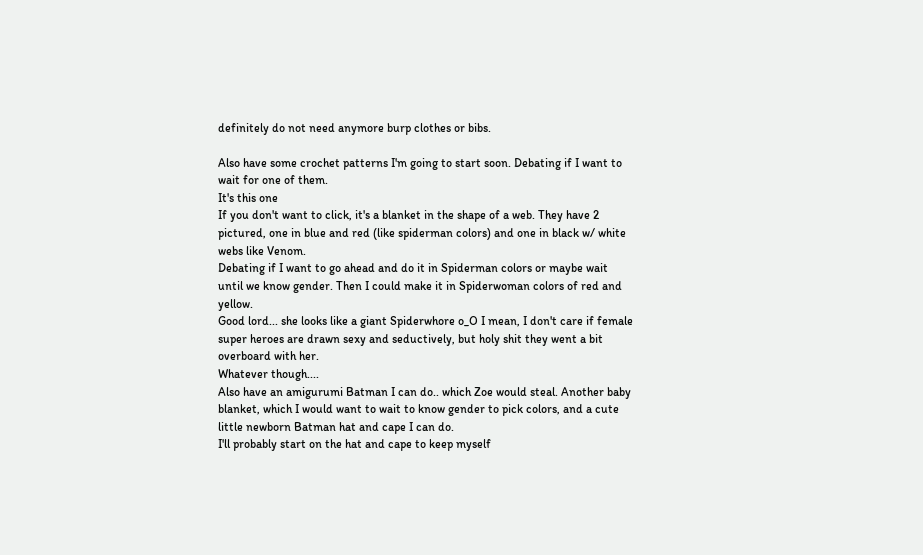definitely do not need anymore burp clothes or bibs.

Also have some crochet patterns I'm going to start soon. Debating if I want to wait for one of them.
It's this one
If you don't want to click, it's a blanket in the shape of a web. They have 2 pictured, one in blue and red (like spiderman colors) and one in black w/ white webs like Venom.
Debating if I want to go ahead and do it in Spiderman colors or maybe wait until we know gender. Then I could make it in Spiderwoman colors of red and yellow.
Good lord... she looks like a giant Spiderwhore o_O I mean, I don't care if female super heroes are drawn sexy and seductively, but holy shit they went a bit overboard with her.
Whatever though....
Also have an amigurumi Batman I can do.. which Zoe would steal. Another baby blanket, which I would want to wait to know gender to pick colors, and a cute little newborn Batman hat and cape I can do.
I'll probably start on the hat and cape to keep myself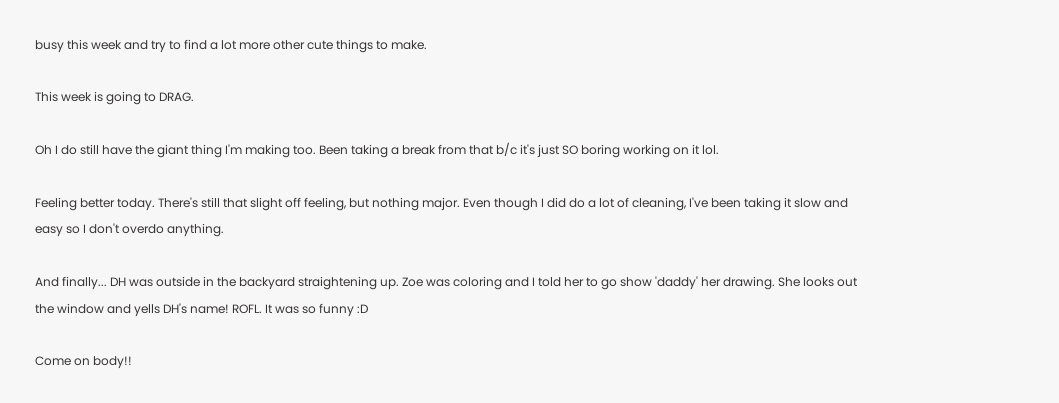busy this week and try to find a lot more other cute things to make.

This week is going to DRAG.

Oh I do still have the giant thing I'm making too. Been taking a break from that b/c it's just SO boring working on it lol.

Feeling better today. There's still that slight off feeling, but nothing major. Even though I did do a lot of cleaning, I've been taking it slow and easy so I don't overdo anything.

And finally... DH was outside in the backyard straightening up. Zoe was coloring and I told her to go show 'daddy' her drawing. She looks out the window and yells DH's name! ROFL. It was so funny :D

Come on body!!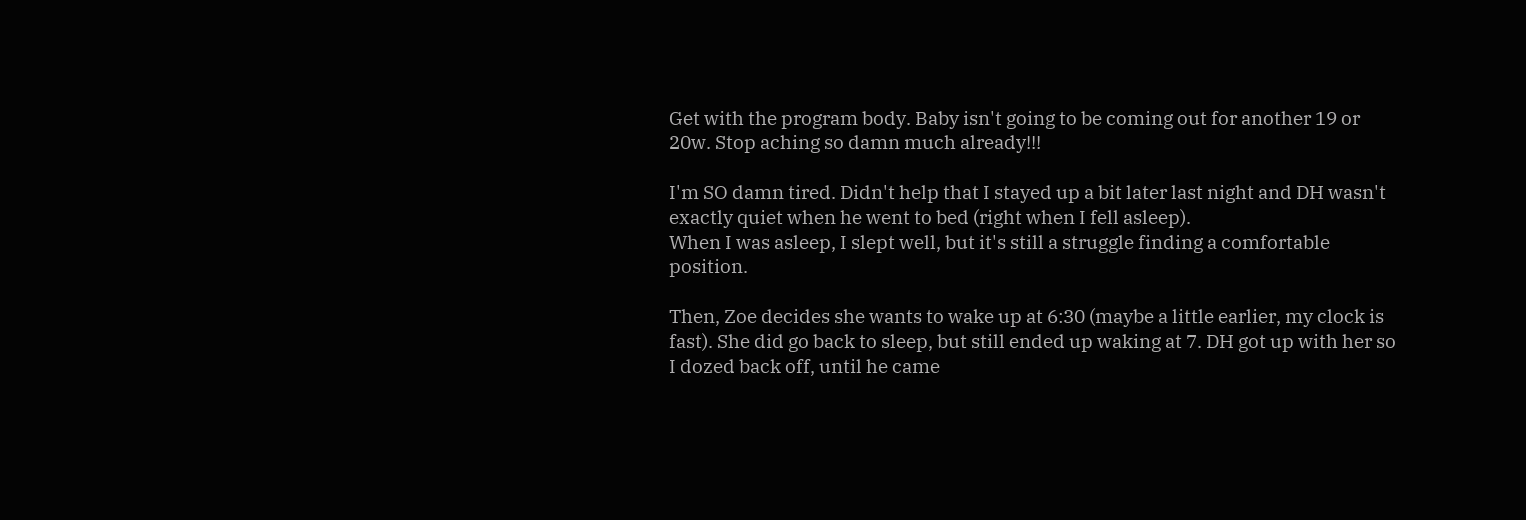Get with the program body. Baby isn't going to be coming out for another 19 or 20w. Stop aching so damn much already!!!

I'm SO damn tired. Didn't help that I stayed up a bit later last night and DH wasn't exactly quiet when he went to bed (right when I fell asleep).
When I was asleep, I slept well, but it's still a struggle finding a comfortable position.

Then, Zoe decides she wants to wake up at 6:30 (maybe a little earlier, my clock is fast). She did go back to sleep, but still ended up waking at 7. DH got up with her so I dozed back off, until he came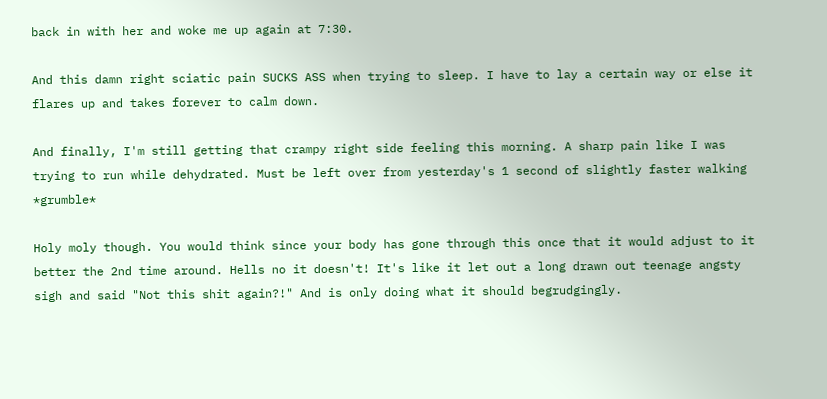back in with her and woke me up again at 7:30.

And this damn right sciatic pain SUCKS ASS when trying to sleep. I have to lay a certain way or else it flares up and takes forever to calm down.

And finally, I'm still getting that crampy right side feeling this morning. A sharp pain like I was trying to run while dehydrated. Must be left over from yesterday's 1 second of slightly faster walking *grumble*

Holy moly though. You would think since your body has gone through this once that it would adjust to it better the 2nd time around. Hells no it doesn't! It's like it let out a long drawn out teenage angsty sigh and said "Not this shit again?!" And is only doing what it should begrudgingly.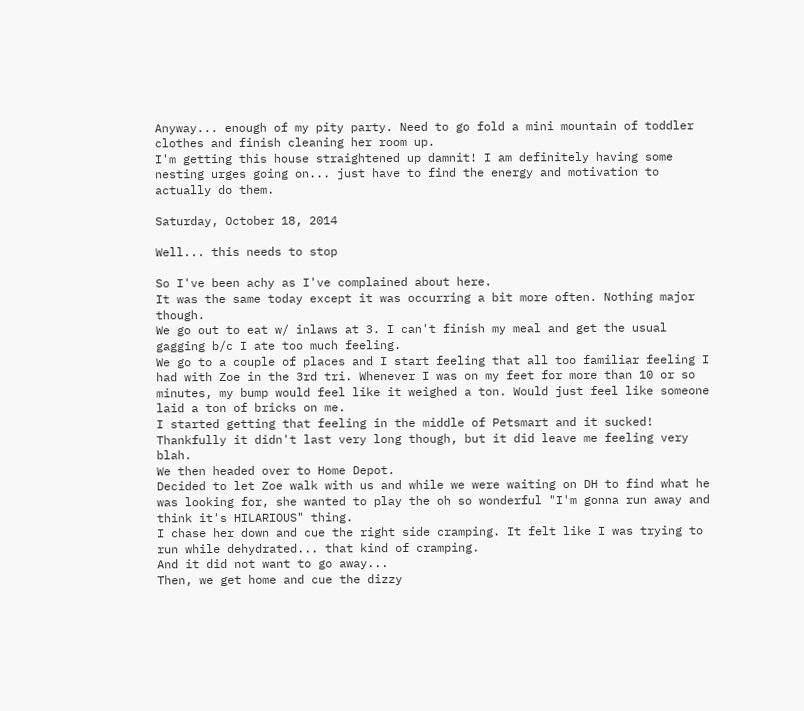Anyway... enough of my pity party. Need to go fold a mini mountain of toddler clothes and finish cleaning her room up.
I'm getting this house straightened up damnit! I am definitely having some nesting urges going on... just have to find the energy and motivation to actually do them.

Saturday, October 18, 2014

Well... this needs to stop

So I've been achy as I've complained about here.
It was the same today except it was occurring a bit more often. Nothing major though.
We go out to eat w/ inlaws at 3. I can't finish my meal and get the usual gagging b/c I ate too much feeling.
We go to a couple of places and I start feeling that all too familiar feeling I had with Zoe in the 3rd tri. Whenever I was on my feet for more than 10 or so minutes, my bump would feel like it weighed a ton. Would just feel like someone laid a ton of bricks on me.
I started getting that feeling in the middle of Petsmart and it sucked!
Thankfully it didn't last very long though, but it did leave me feeling very blah.
We then headed over to Home Depot.
Decided to let Zoe walk with us and while we were waiting on DH to find what he was looking for, she wanted to play the oh so wonderful "I'm gonna run away and think it's HILARIOUS" thing.
I chase her down and cue the right side cramping. It felt like I was trying to run while dehydrated... that kind of cramping.
And it did not want to go away...
Then, we get home and cue the dizzy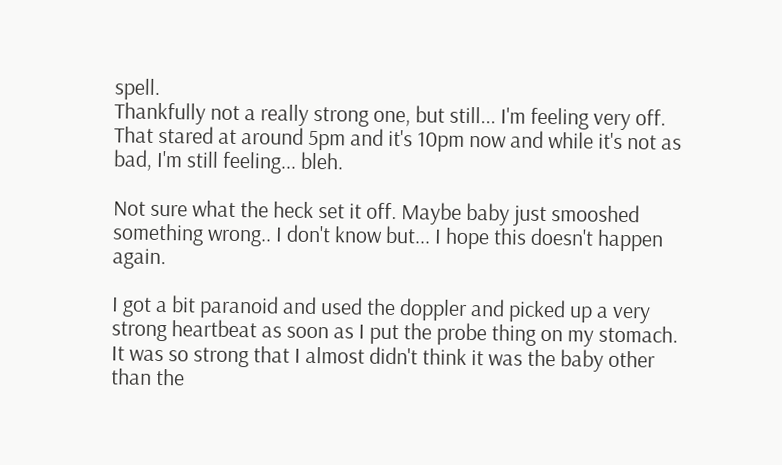spell.
Thankfully not a really strong one, but still... I'm feeling very off. That stared at around 5pm and it's 10pm now and while it's not as bad, I'm still feeling... bleh.

Not sure what the heck set it off. Maybe baby just smooshed something wrong.. I don't know but... I hope this doesn't happen again.

I got a bit paranoid and used the doppler and picked up a very strong heartbeat as soon as I put the probe thing on my stomach. It was so strong that I almost didn't think it was the baby other than the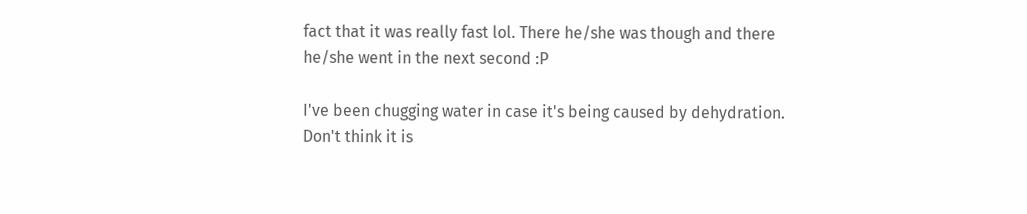fact that it was really fast lol. There he/she was though and there he/she went in the next second :P

I've been chugging water in case it's being caused by dehydration. Don't think it is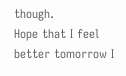though.
Hope that I feel better tomorrow I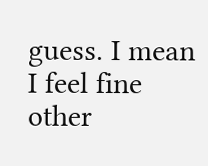guess. I mean I feel fine other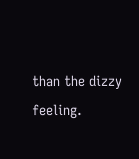than the dizzy feeling.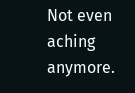Not even aching anymore.